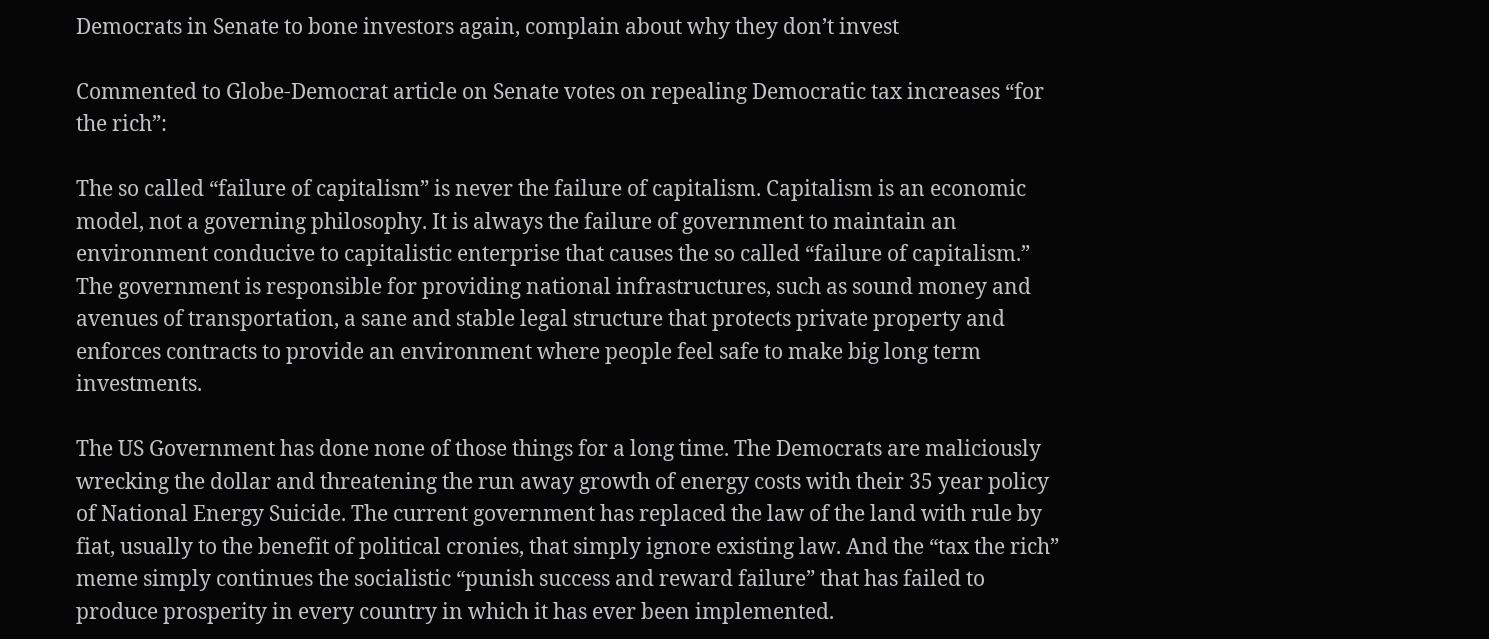Democrats in Senate to bone investors again, complain about why they don’t invest

Commented to Globe-Democrat article on Senate votes on repealing Democratic tax increases “for the rich”:

The so called “failure of capitalism” is never the failure of capitalism. Capitalism is an economic model, not a governing philosophy. It is always the failure of government to maintain an environment conducive to capitalistic enterprise that causes the so called “failure of capitalism.” The government is responsible for providing national infrastructures, such as sound money and avenues of transportation, a sane and stable legal structure that protects private property and enforces contracts to provide an environment where people feel safe to make big long term investments.

The US Government has done none of those things for a long time. The Democrats are maliciously wrecking the dollar and threatening the run away growth of energy costs with their 35 year policy of National Energy Suicide. The current government has replaced the law of the land with rule by fiat, usually to the benefit of political cronies, that simply ignore existing law. And the “tax the rich” meme simply continues the socialistic “punish success and reward failure” that has failed to produce prosperity in every country in which it has ever been implemented.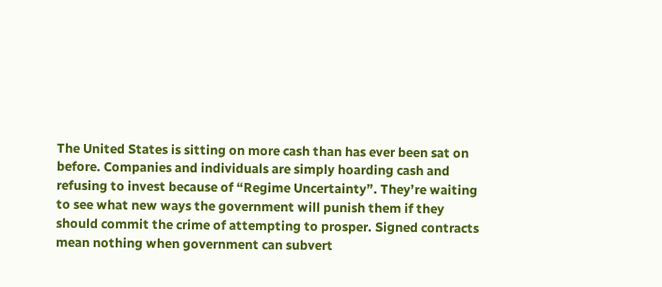The United States is sitting on more cash than has ever been sat on before. Companies and individuals are simply hoarding cash and refusing to invest because of “Regime Uncertainty”. They’re waiting to see what new ways the government will punish them if they should commit the crime of attempting to prosper. Signed contracts mean nothing when government can subvert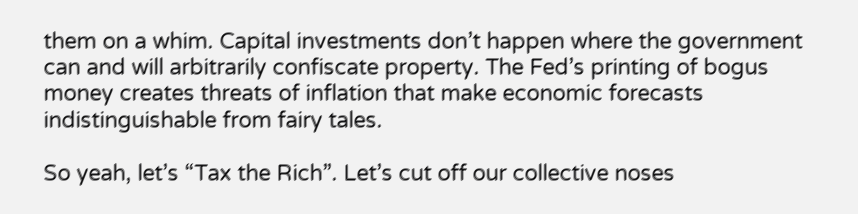them on a whim. Capital investments don’t happen where the government can and will arbitrarily confiscate property. The Fed’s printing of bogus money creates threats of inflation that make economic forecasts indistinguishable from fairy tales.

So yeah, let’s “Tax the Rich”. Let’s cut off our collective noses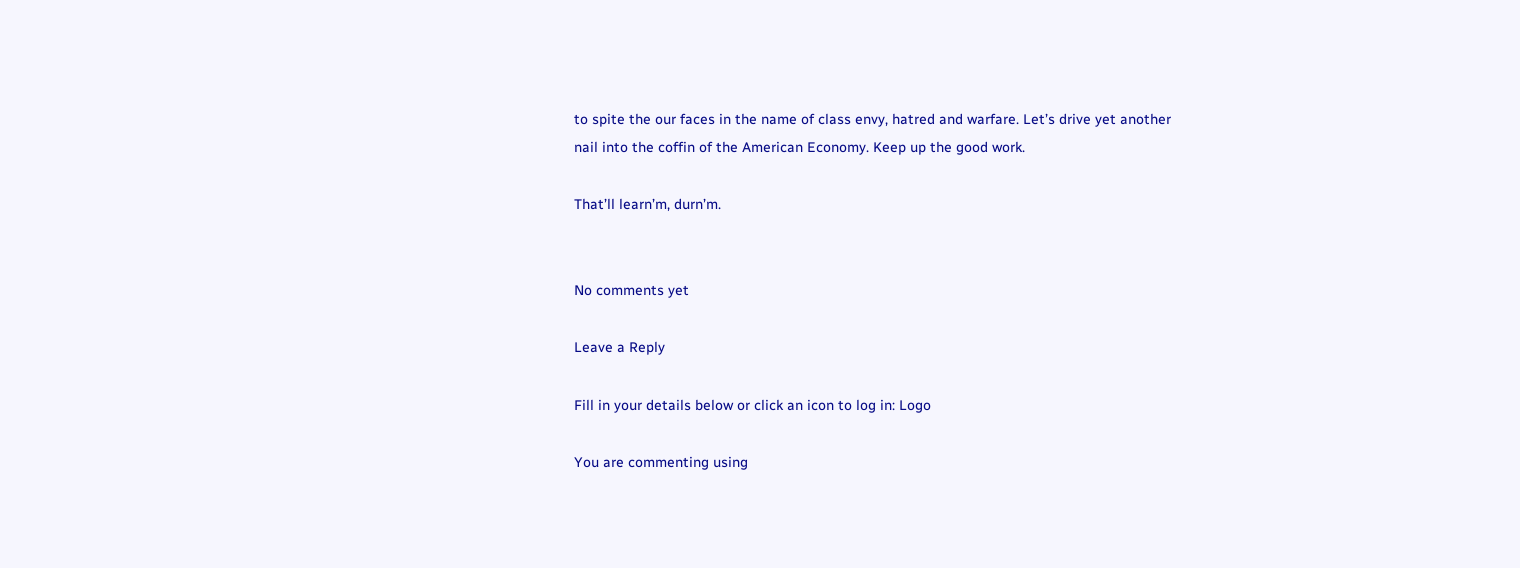to spite the our faces in the name of class envy, hatred and warfare. Let’s drive yet another nail into the coffin of the American Economy. Keep up the good work.

That’ll learn’m, durn’m.


No comments yet

Leave a Reply

Fill in your details below or click an icon to log in: Logo

You are commenting using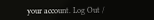your account. Log Out /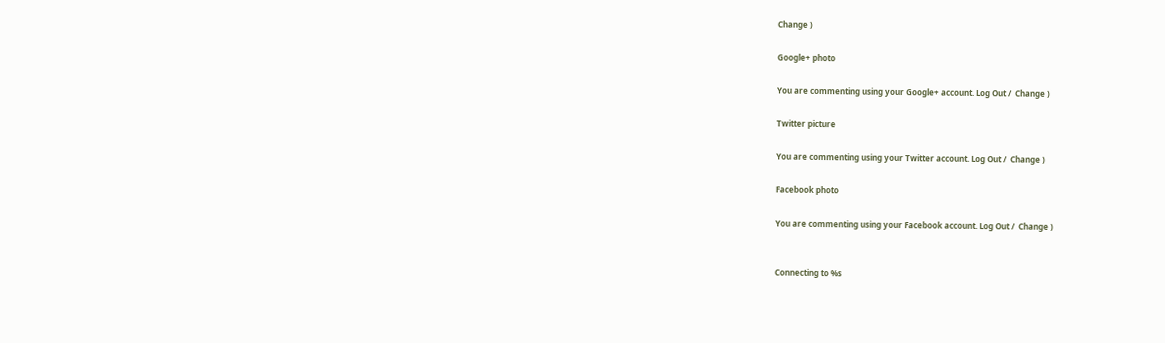Change )

Google+ photo

You are commenting using your Google+ account. Log Out /  Change )

Twitter picture

You are commenting using your Twitter account. Log Out /  Change )

Facebook photo

You are commenting using your Facebook account. Log Out /  Change )


Connecting to %s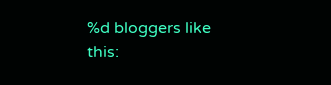%d bloggers like this: